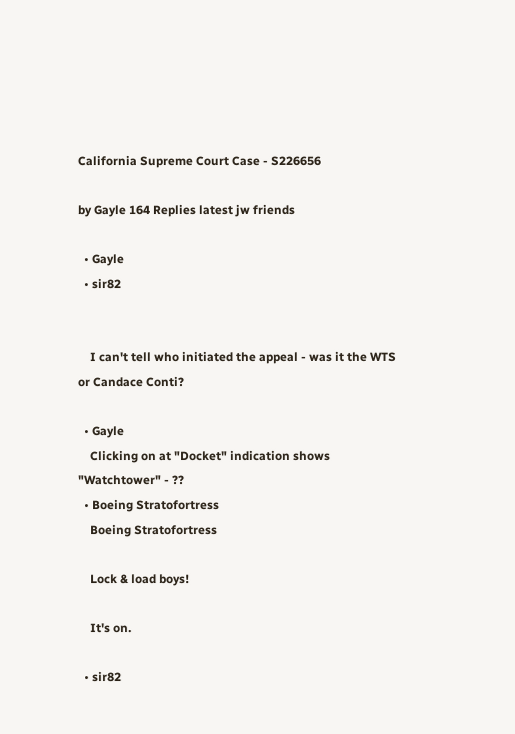California Supreme Court Case - S226656

by Gayle 164 Replies latest jw friends

  • Gayle
  • sir82


    I can't tell who initiated the appeal - was it the WTS or Candace Conti?

  • Gayle
    Clicking on at "Docket" indication shows "Watchtower" - ??
  • Boeing Stratofortress
    Boeing Stratofortress

    Lock & load boys!

    It's on.

  • sir82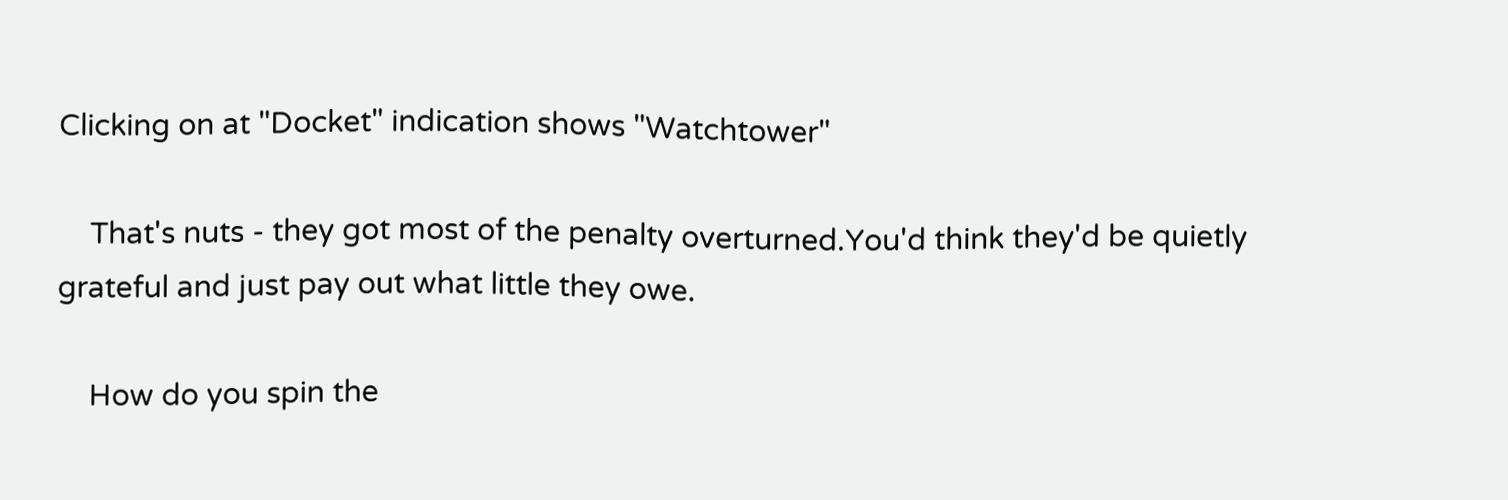Clicking on at "Docket" indication shows "Watchtower"

    That's nuts - they got most of the penalty overturned.You'd think they'd be quietly grateful and just pay out what little they owe.

    How do you spin the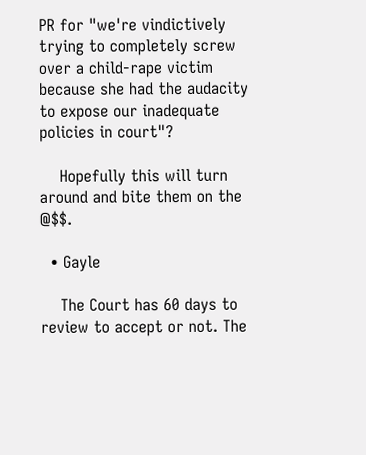PR for "we're vindictively trying to completely screw over a child-rape victim because she had the audacity to expose our inadequate policies in court"?

    Hopefully this will turn around and bite them on the @$$.

  • Gayle

    The Court has 60 days to review to accept or not. The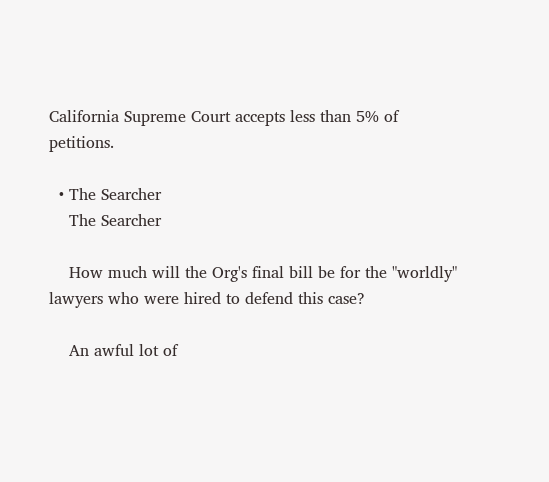California Supreme Court accepts less than 5% of petitions.

  • The Searcher
    The Searcher

    How much will the Org's final bill be for the "worldly" lawyers who were hired to defend this case?

    An awful lot of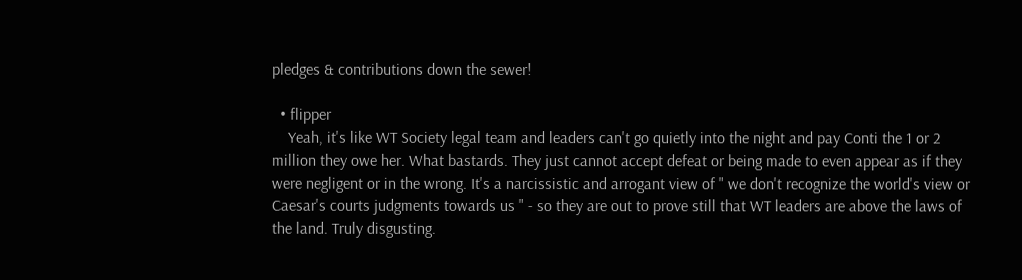pledges & contributions down the sewer!

  • flipper
    Yeah, it's like WT Society legal team and leaders can't go quietly into the night and pay Conti the 1 or 2 million they owe her. What bastards. They just cannot accept defeat or being made to even appear as if they were negligent or in the wrong. It's a narcissistic and arrogant view of " we don't recognize the world's view or Caesar's courts judgments towards us " - so they are out to prove still that WT leaders are above the laws of the land. Truly disgusting.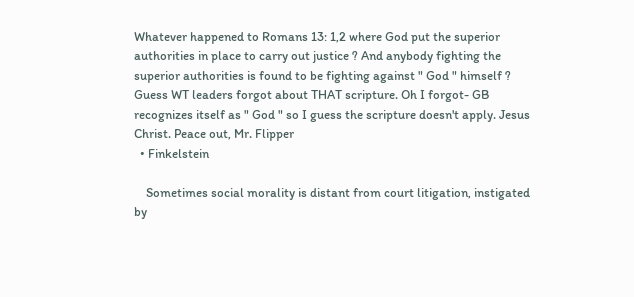Whatever happened to Romans 13: 1,2 where God put the superior authorities in place to carry out justice ? And anybody fighting the superior authorities is found to be fighting against " God " himself ? Guess WT leaders forgot about THAT scripture. Oh I forgot- GB recognizes itself as " God " so I guess the scripture doesn't apply. Jesus Christ. Peace out, Mr. Flipper
  • Finkelstein

    Sometimes social morality is distant from court litigation, instigated by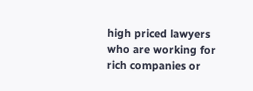high priced lawyers who are working for rich companies or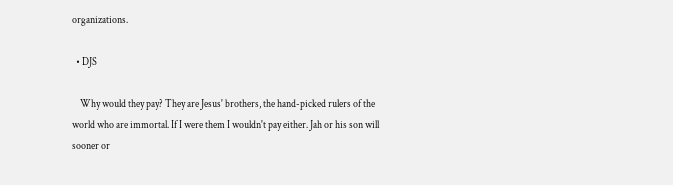organizations.

  • DJS

    Why would they pay? They are Jesus' brothers, the hand-picked rulers of the world who are immortal. If I were them I wouldn't pay either. Jah or his son will sooner or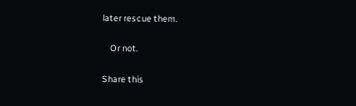later rescue them.

    Or not.

Share this